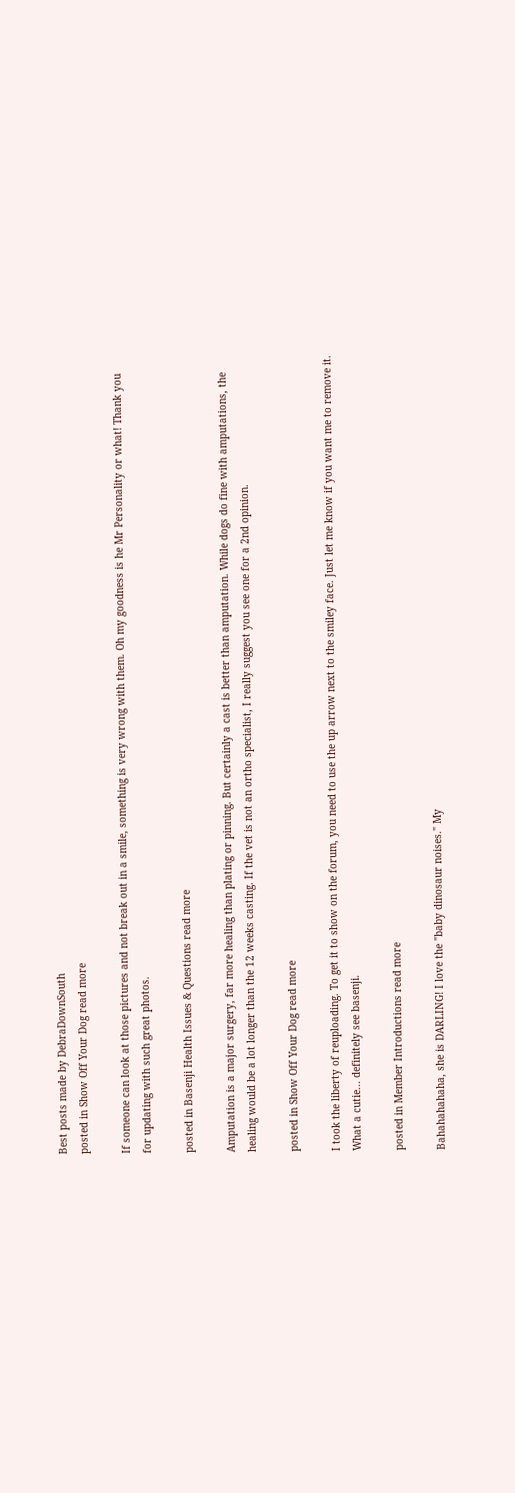Best posts made by DebraDownSouth
posted in Show Off Your Dog read more

If someone can look at those pictures and not break out in a smile, something is very wrong with them. Oh my goodness is he Mr Personality or what! Thank you for updating with such great photos.

posted in Basenji Health Issues & Questions read more

Amputation is a major surgery, far more healing than plating or pinning. But certainly a cast is better than amputation. While dogs do fine with amputations, the healing would be a lot longer than the 12 weeks casting. If the vet is not an ortho specialist, I really suggest you see one for a 2nd opinion.

posted in Show Off Your Dog read more

I took the liberty of reuploading. To get it to show on the forum, you need to use the up arrow next to the smiley face. Just let me know if you want me to remove it. What a cutie... definitely see basenji.

posted in Member Introductions read more

Bahahahahaha, she is DARLING! I love the "baby dinosaur noises." My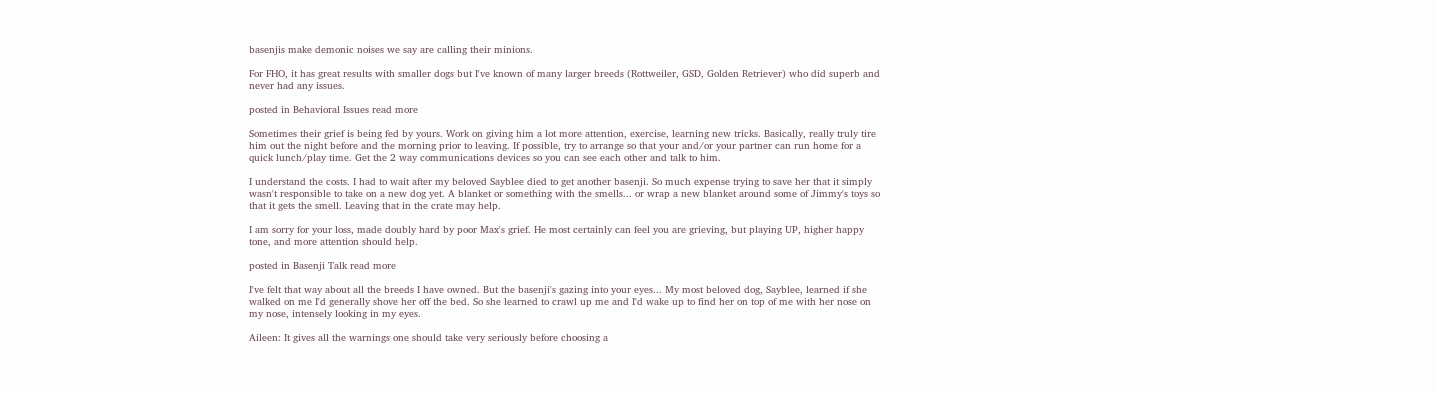basenjis make demonic noises we say are calling their minions.

For FHO, it has great results with smaller dogs but I've known of many larger breeds (Rottweiler, GSD, Golden Retriever) who did superb and never had any issues.

posted in Behavioral Issues read more

Sometimes their grief is being fed by yours. Work on giving him a lot more attention, exercise, learning new tricks. Basically, really truly tire him out the night before and the morning prior to leaving. If possible, try to arrange so that your and/or your partner can run home for a quick lunch/play time. Get the 2 way communications devices so you can see each other and talk to him.

I understand the costs. I had to wait after my beloved Sayblee died to get another basenji. So much expense trying to save her that it simply wasn't responsible to take on a new dog yet. A blanket or something with the smells... or wrap a new blanket around some of Jimmy's toys so that it gets the smell. Leaving that in the crate may help.

I am sorry for your loss, made doubly hard by poor Max's grief. He most certainly can feel you are grieving, but playing UP, higher happy tone, and more attention should help.

posted in Basenji Talk read more

I've felt that way about all the breeds I have owned. But the basenji's gazing into your eyes... My most beloved dog, Sayblee, learned if she walked on me I'd generally shove her off the bed. So she learned to crawl up me and I'd wake up to find her on top of me with her nose on my nose, intensely looking in my eyes.

Aileen: It gives all the warnings one should take very seriously before choosing a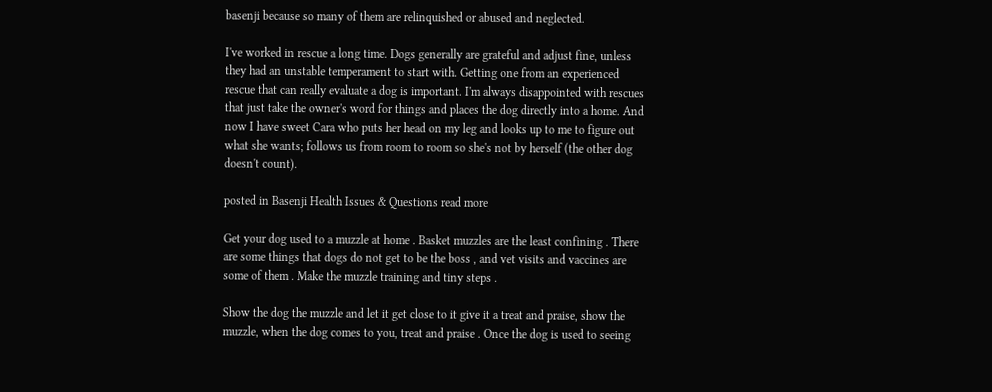basenji because so many of them are relinquished or abused and neglected.

I've worked in rescue a long time. Dogs generally are grateful and adjust fine, unless they had an unstable temperament to start with. Getting one from an experienced rescue that can really evaluate a dog is important. I'm always disappointed with rescues that just take the owner's word for things and places the dog directly into a home. And now I have sweet Cara who puts her head on my leg and looks up to me to figure out what she wants; follows us from room to room so she's not by herself (the other dog doesn't count).

posted in Basenji Health Issues & Questions read more

Get your dog used to a muzzle at home . Basket muzzles are the least confining . There are some things that dogs do not get to be the boss , and vet visits and vaccines are some of them . Make the muzzle training and tiny steps .

Show the dog the muzzle and let it get close to it give it a treat and praise, show the muzzle, when the dog comes to you, treat and praise . Once the dog is used to seeing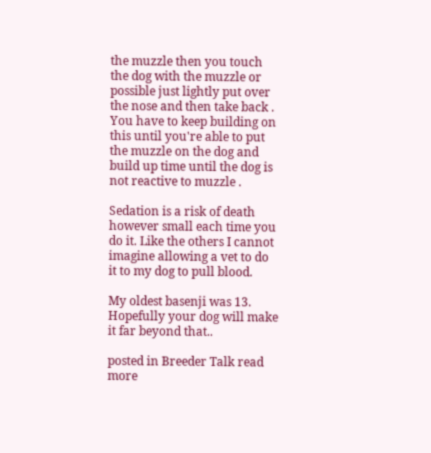the muzzle then you touch the dog with the muzzle or possible just lightly put over the nose and then take back . You have to keep building on this until you're able to put the muzzle on the dog and build up time until the dog is not reactive to muzzle .

Sedation is a risk of death however small each time you do it. Like the others I cannot imagine allowing a vet to do it to my dog to pull blood.

My oldest basenji was 13. Hopefully your dog will make it far beyond that..

posted in Breeder Talk read more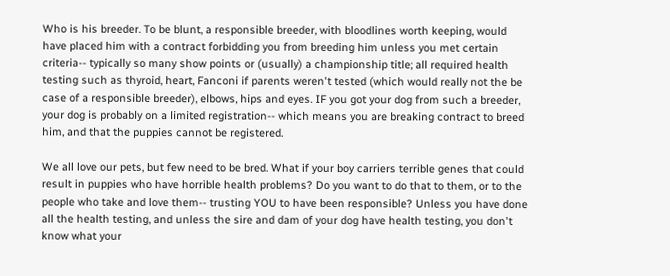Who is his breeder. To be blunt, a responsible breeder, with bloodlines worth keeping, would have placed him with a contract forbidding you from breeding him unless you met certain criteria-- typically so many show points or (usually) a championship title; all required health testing such as thyroid, heart, Fanconi if parents weren't tested (which would really not the be case of a responsible breeder), elbows, hips and eyes. IF you got your dog from such a breeder, your dog is probably on a limited registration-- which means you are breaking contract to breed him, and that the puppies cannot be registered.

We all love our pets, but few need to be bred. What if your boy carriers terrible genes that could result in puppies who have horrible health problems? Do you want to do that to them, or to the people who take and love them-- trusting YOU to have been responsible? Unless you have done all the health testing, and unless the sire and dam of your dog have health testing, you don't know what your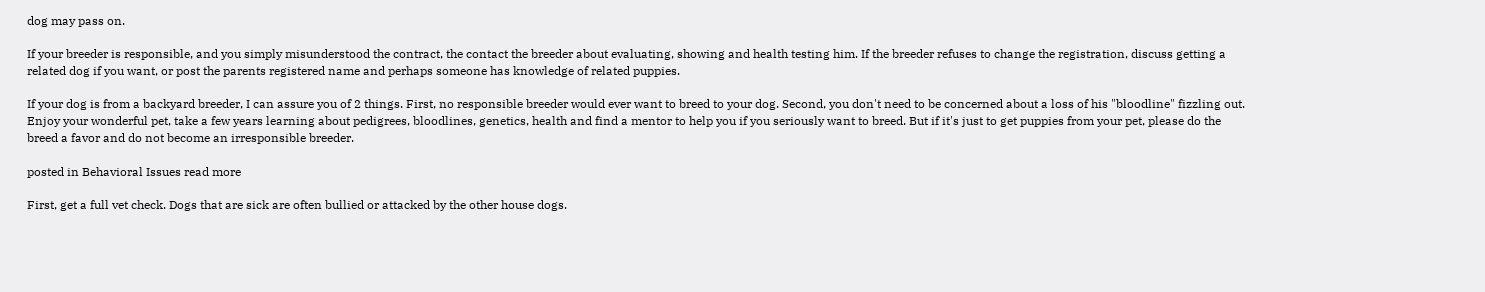dog may pass on.

If your breeder is responsible, and you simply misunderstood the contract, the contact the breeder about evaluating, showing and health testing him. If the breeder refuses to change the registration, discuss getting a related dog if you want, or post the parents registered name and perhaps someone has knowledge of related puppies.

If your dog is from a backyard breeder, I can assure you of 2 things. First, no responsible breeder would ever want to breed to your dog. Second, you don't need to be concerned about a loss of his "bloodline" fizzling out. Enjoy your wonderful pet, take a few years learning about pedigrees, bloodlines, genetics, health and find a mentor to help you if you seriously want to breed. But if it's just to get puppies from your pet, please do the breed a favor and do not become an irresponsible breeder.

posted in Behavioral Issues read more

First, get a full vet check. Dogs that are sick are often bullied or attacked by the other house dogs.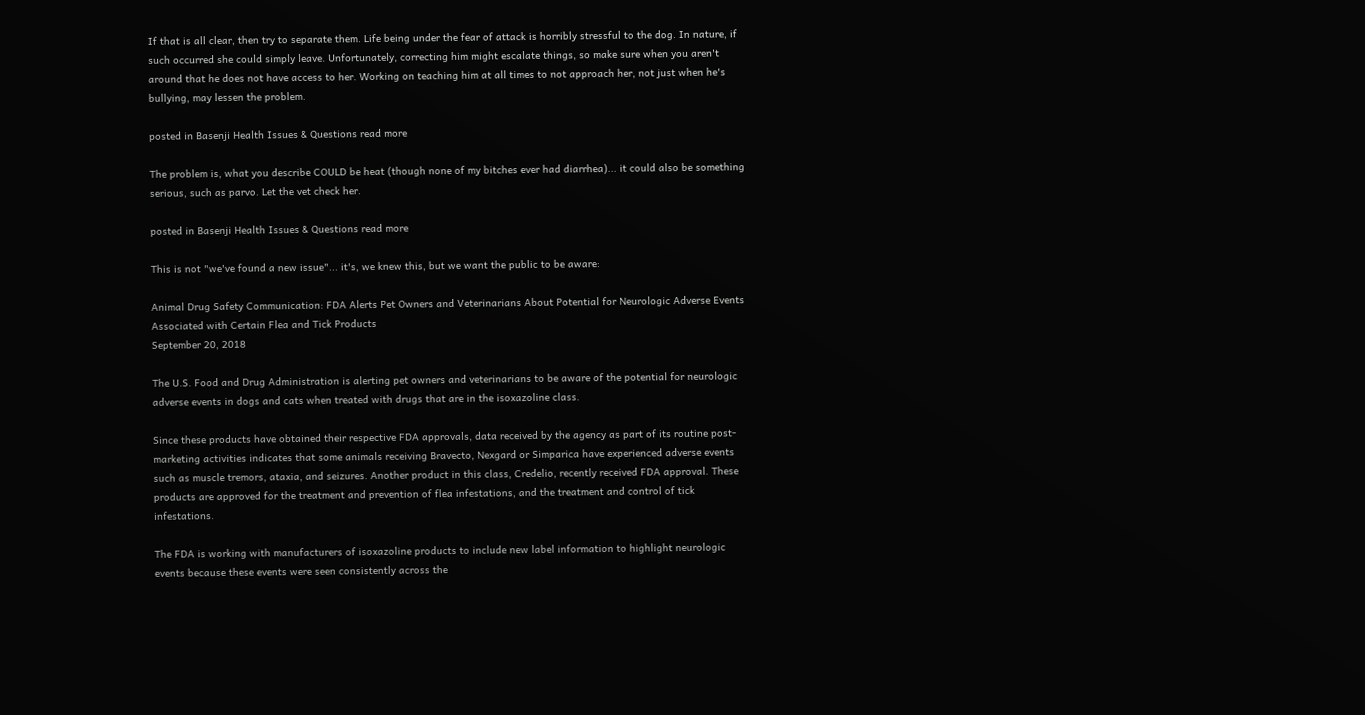If that is all clear, then try to separate them. Life being under the fear of attack is horribly stressful to the dog. In nature, if such occurred she could simply leave. Unfortunately, correcting him might escalate things, so make sure when you aren't around that he does not have access to her. Working on teaching him at all times to not approach her, not just when he's bullying, may lessen the problem.

posted in Basenji Health Issues & Questions read more

The problem is, what you describe COULD be heat (though none of my bitches ever had diarrhea)... it could also be something serious, such as parvo. Let the vet check her.

posted in Basenji Health Issues & Questions read more

This is not "we've found a new issue"... it's, we knew this, but we want the public to be aware:

Animal Drug Safety Communication: FDA Alerts Pet Owners and Veterinarians About Potential for Neurologic Adverse Events Associated with Certain Flea and Tick Products
September 20, 2018

The U.S. Food and Drug Administration is alerting pet owners and veterinarians to be aware of the potential for neurologic adverse events in dogs and cats when treated with drugs that are in the isoxazoline class.

Since these products have obtained their respective FDA approvals, data received by the agency as part of its routine post-marketing activities indicates that some animals receiving Bravecto, Nexgard or Simparica have experienced adverse events such as muscle tremors, ataxia, and seizures. Another product in this class, Credelio, recently received FDA approval. These products are approved for the treatment and prevention of flea infestations, and the treatment and control of tick infestations.

The FDA is working with manufacturers of isoxazoline products to include new label information to highlight neurologic events because these events were seen consistently across the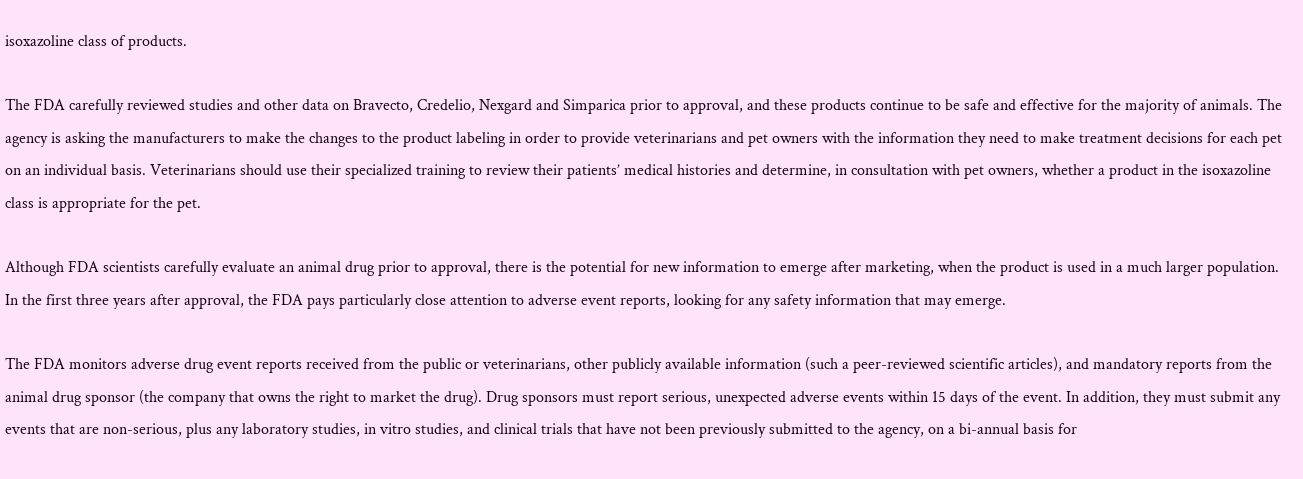isoxazoline class of products.

The FDA carefully reviewed studies and other data on Bravecto, Credelio, Nexgard and Simparica prior to approval, and these products continue to be safe and effective for the majority of animals. The agency is asking the manufacturers to make the changes to the product labeling in order to provide veterinarians and pet owners with the information they need to make treatment decisions for each pet on an individual basis. Veterinarians should use their specialized training to review their patients’ medical histories and determine, in consultation with pet owners, whether a product in the isoxazoline class is appropriate for the pet.

Although FDA scientists carefully evaluate an animal drug prior to approval, there is the potential for new information to emerge after marketing, when the product is used in a much larger population. In the first three years after approval, the FDA pays particularly close attention to adverse event reports, looking for any safety information that may emerge.

The FDA monitors adverse drug event reports received from the public or veterinarians, other publicly available information (such a peer-reviewed scientific articles), and mandatory reports from the animal drug sponsor (the company that owns the right to market the drug). Drug sponsors must report serious, unexpected adverse events within 15 days of the event. In addition, they must submit any events that are non-serious, plus any laboratory studies, in vitro studies, and clinical trials that have not been previously submitted to the agency, on a bi-annual basis for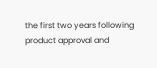the first two years following product approval and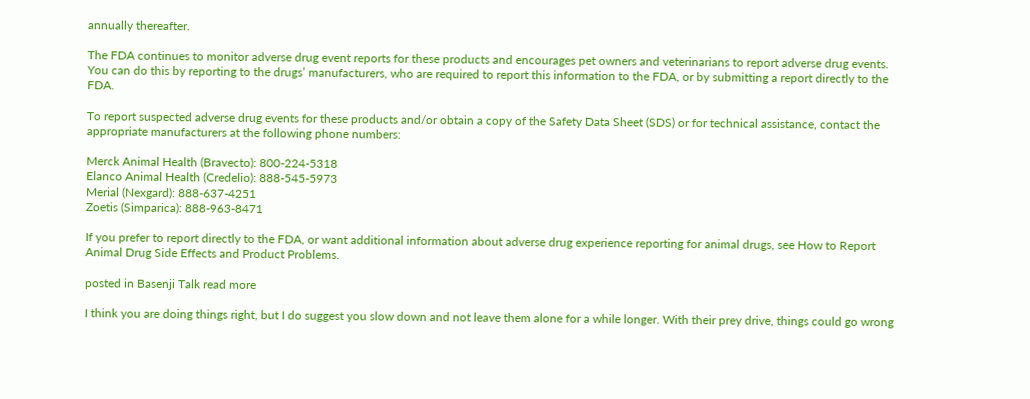annually thereafter.

The FDA continues to monitor adverse drug event reports for these products and encourages pet owners and veterinarians to report adverse drug events. You can do this by reporting to the drugs’ manufacturers, who are required to report this information to the FDA, or by submitting a report directly to the FDA.

To report suspected adverse drug events for these products and/or obtain a copy of the Safety Data Sheet (SDS) or for technical assistance, contact the appropriate manufacturers at the following phone numbers:

Merck Animal Health (Bravecto): 800-224-5318
Elanco Animal Health (Credelio): 888-545-5973
Merial (Nexgard): 888-637-4251
Zoetis (Simparica): 888-963-8471

If you prefer to report directly to the FDA, or want additional information about adverse drug experience reporting for animal drugs, see How to Report Animal Drug Side Effects and Product Problems.

posted in Basenji Talk read more

I think you are doing things right, but I do suggest you slow down and not leave them alone for a while longer. With their prey drive, things could go wrong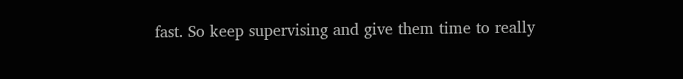fast. So keep supervising and give them time to really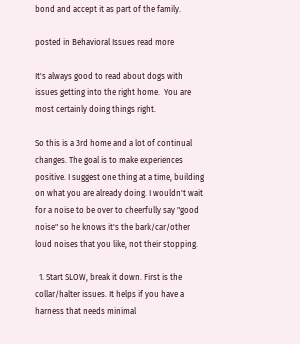bond and accept it as part of the family.

posted in Behavioral Issues read more

It's always good to read about dogs with issues getting into the right home.  You are most certainly doing things right.

So this is a 3rd home and a lot of continual changes. The goal is to make experiences positive. I suggest one thing at a time, building on what you are already doing. I wouldn't wait for a noise to be over to cheerfully say "good noise" so he knows it's the bark/car/other loud noises that you like, not their stopping.

  1. Start SLOW, break it down. First is the collar/halter issues. It helps if you have a harness that needs minimal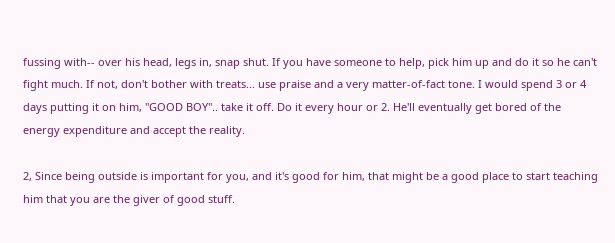fussing with-- over his head, legs in, snap shut. If you have someone to help, pick him up and do it so he can't fight much. If not, don't bother with treats... use praise and a very matter-of-fact tone. I would spend 3 or 4 days putting it on him, "GOOD BOY".. take it off. Do it every hour or 2. He'll eventually get bored of the energy expenditure and accept the reality.

2, Since being outside is important for you, and it's good for him, that might be a good place to start teaching him that you are the giver of good stuff.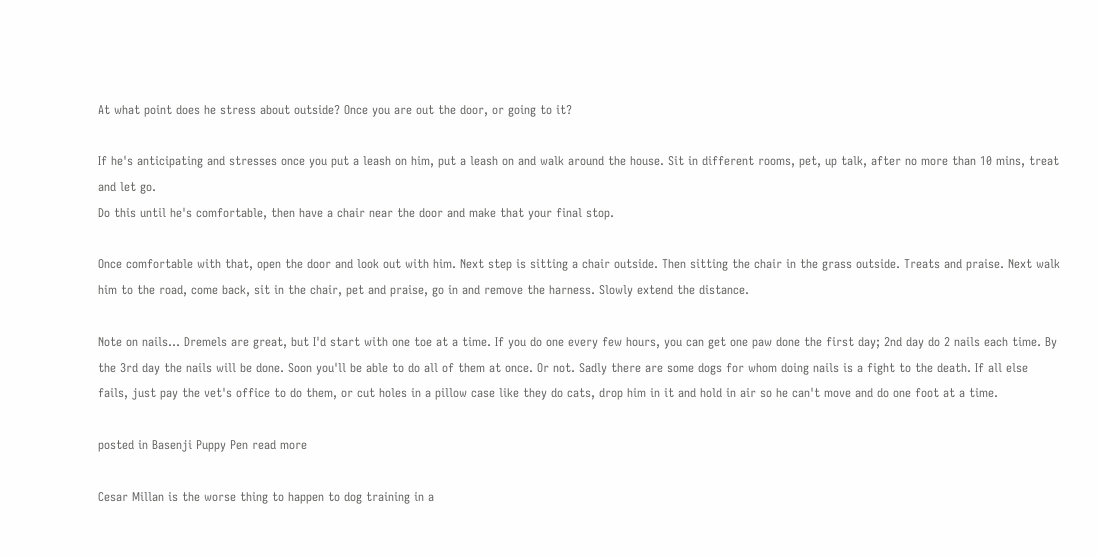At what point does he stress about outside? Once you are out the door, or going to it?

If he's anticipating and stresses once you put a leash on him, put a leash on and walk around the house. Sit in different rooms, pet, up talk, after no more than 10 mins, treat and let go.
Do this until he's comfortable, then have a chair near the door and make that your final stop.

Once comfortable with that, open the door and look out with him. Next step is sitting a chair outside. Then sitting the chair in the grass outside. Treats and praise. Next walk him to the road, come back, sit in the chair, pet and praise, go in and remove the harness. Slowly extend the distance.

Note on nails... Dremels are great, but I'd start with one toe at a time. If you do one every few hours, you can get one paw done the first day; 2nd day do 2 nails each time. By the 3rd day the nails will be done. Soon you'll be able to do all of them at once. Or not. Sadly there are some dogs for whom doing nails is a fight to the death. If all else fails, just pay the vet's office to do them, or cut holes in a pillow case like they do cats, drop him in it and hold in air so he can't move and do one foot at a time.

posted in Basenji Puppy Pen read more

Cesar Millan is the worse thing to happen to dog training in a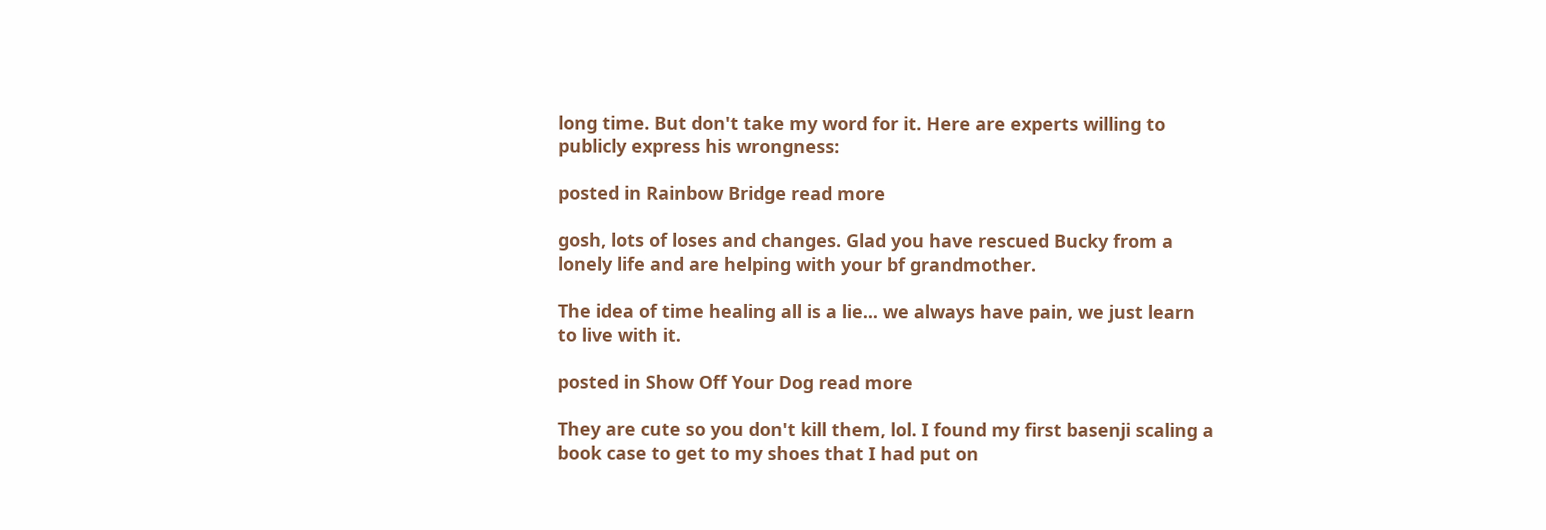long time. But don't take my word for it. Here are experts willing to publicly express his wrongness:

posted in Rainbow Bridge read more

gosh, lots of loses and changes. Glad you have rescued Bucky from a lonely life and are helping with your bf grandmother.

The idea of time healing all is a lie... we always have pain, we just learn to live with it.

posted in Show Off Your Dog read more

They are cute so you don't kill them, lol. I found my first basenji scaling a book case to get to my shoes that I had put on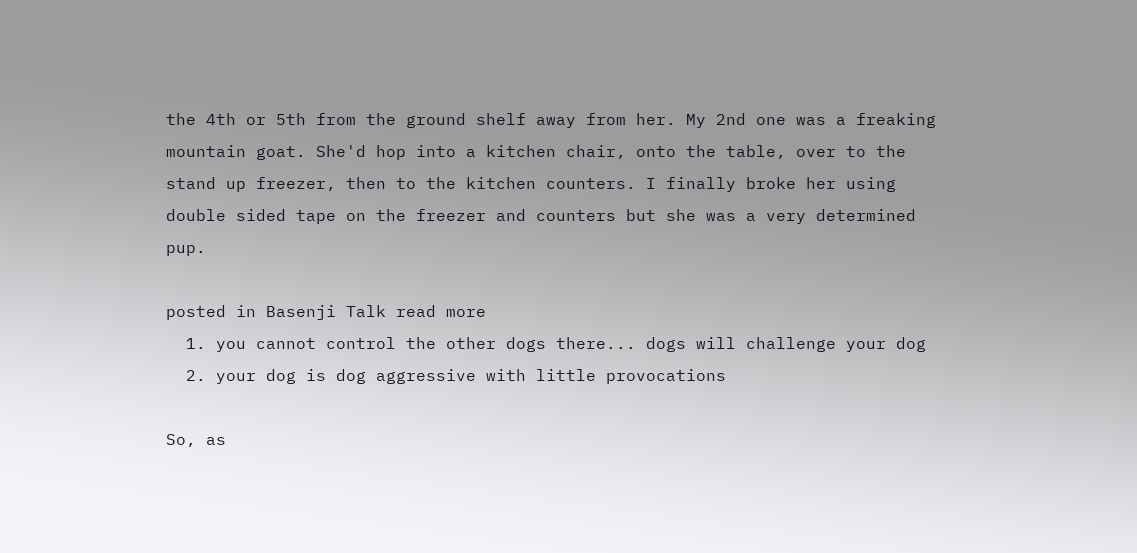the 4th or 5th from the ground shelf away from her. My 2nd one was a freaking mountain goat. She'd hop into a kitchen chair, onto the table, over to the stand up freezer, then to the kitchen counters. I finally broke her using double sided tape on the freezer and counters but she was a very determined pup.

posted in Basenji Talk read more
  1. you cannot control the other dogs there... dogs will challenge your dog
  2. your dog is dog aggressive with little provocations

So, as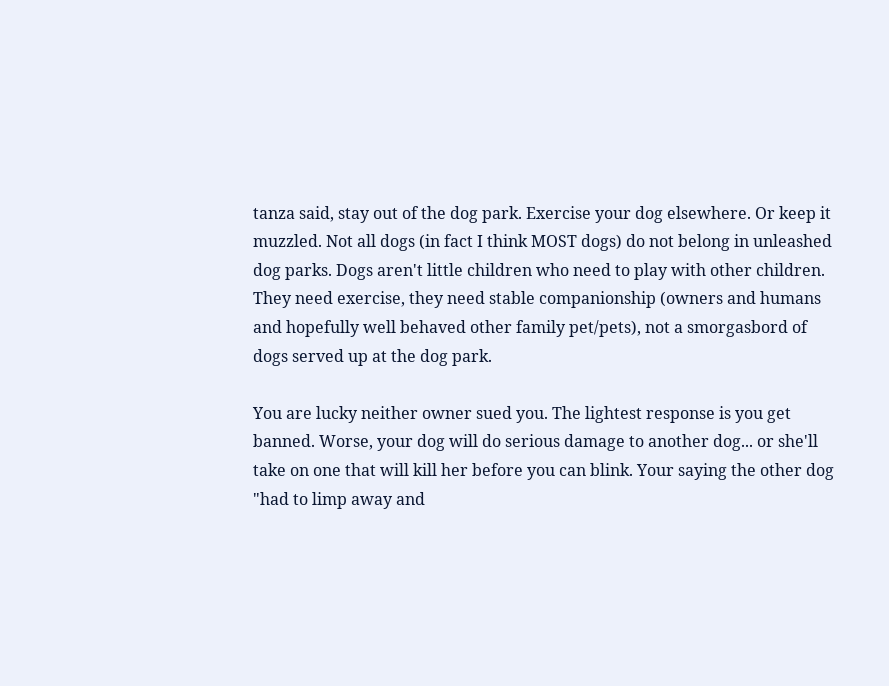tanza said, stay out of the dog park. Exercise your dog elsewhere. Or keep it muzzled. Not all dogs (in fact I think MOST dogs) do not belong in unleashed dog parks. Dogs aren't little children who need to play with other children. They need exercise, they need stable companionship (owners and humans and hopefully well behaved other family pet/pets), not a smorgasbord of dogs served up at the dog park.

You are lucky neither owner sued you. The lightest response is you get banned. Worse, your dog will do serious damage to another dog... or she'll take on one that will kill her before you can blink. Your saying the other dog
"had to limp away and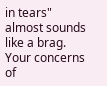in tears" almost sounds like a brag. Your concerns of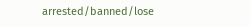arrested/banned/lose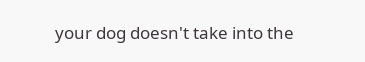your dog doesn't take into the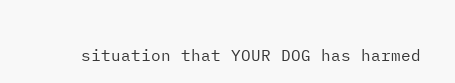situation that YOUR DOG has harmed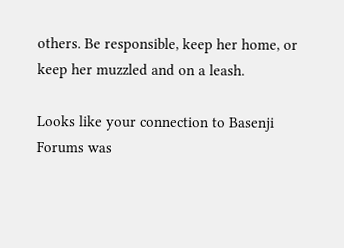others. Be responsible, keep her home, or keep her muzzled and on a leash.

Looks like your connection to Basenji Forums was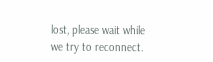lost, please wait while we try to reconnect.